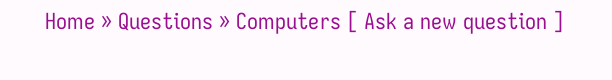Home » Questions » Computers [ Ask a new question ]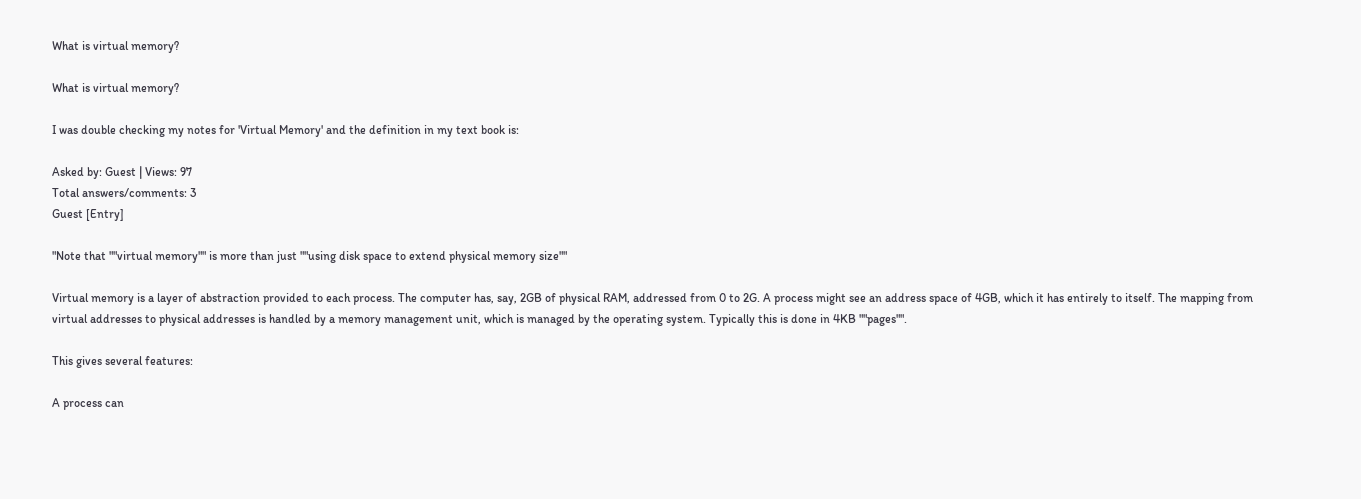What is virtual memory?

What is virtual memory?

I was double checking my notes for 'Virtual Memory' and the definition in my text book is:

Asked by: Guest | Views: 97
Total answers/comments: 3
Guest [Entry]

"Note that ""virtual memory"" is more than just ""using disk space to extend physical memory size""

Virtual memory is a layer of abstraction provided to each process. The computer has, say, 2GB of physical RAM, addressed from 0 to 2G. A process might see an address space of 4GB, which it has entirely to itself. The mapping from virtual addresses to physical addresses is handled by a memory management unit, which is managed by the operating system. Typically this is done in 4KB ""pages"".

This gives several features:

A process can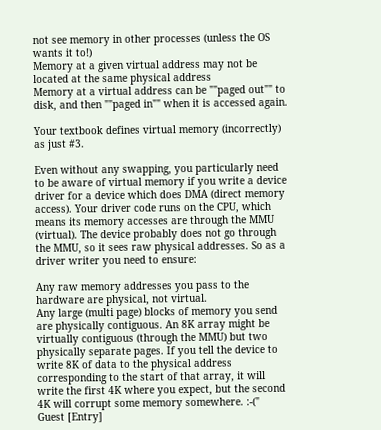not see memory in other processes (unless the OS wants it to!)
Memory at a given virtual address may not be located at the same physical address
Memory at a virtual address can be ""paged out"" to disk, and then ""paged in"" when it is accessed again.

Your textbook defines virtual memory (incorrectly) as just #3.

Even without any swapping, you particularly need to be aware of virtual memory if you write a device driver for a device which does DMA (direct memory access). Your driver code runs on the CPU, which means its memory accesses are through the MMU (virtual). The device probably does not go through the MMU, so it sees raw physical addresses. So as a driver writer you need to ensure:

Any raw memory addresses you pass to the hardware are physical, not virtual.
Any large (multi page) blocks of memory you send are physically contiguous. An 8K array might be virtually contiguous (through the MMU) but two physically separate pages. If you tell the device to write 8K of data to the physical address corresponding to the start of that array, it will write the first 4K where you expect, but the second 4K will corrupt some memory somewhere. :-("
Guest [Entry]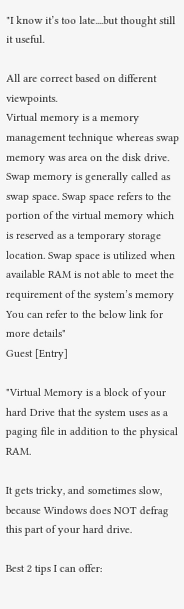"I know it’s too late....but thought still it useful.

All are correct based on different viewpoints.
Virtual memory is a memory management technique whereas swap memory was area on the disk drive. Swap memory is generally called as swap space. Swap space refers to the portion of the virtual memory which is reserved as a temporary storage location. Swap space is utilized when available RAM is not able to meet the requirement of the system’s memory
You can refer to the below link for more details"
Guest [Entry]

"Virtual Memory is a block of your hard Drive that the system uses as a paging file in addition to the physical RAM.

It gets tricky, and sometimes slow, because Windows does NOT defrag this part of your hard drive.

Best 2 tips I can offer: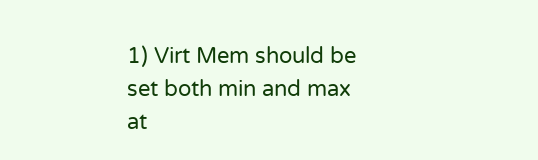1) Virt Mem should be set both min and max at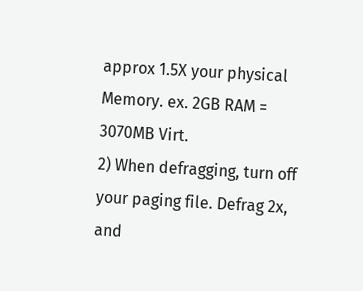approx 1.5X your physical Memory. ex. 2GB RAM = 3070MB Virt.
2) When defragging, turn off your paging file. Defrag 2x, and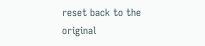reset back to the original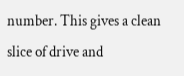number. This gives a clean slice of drive and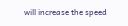will increase the speed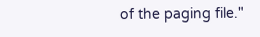of the paging file."